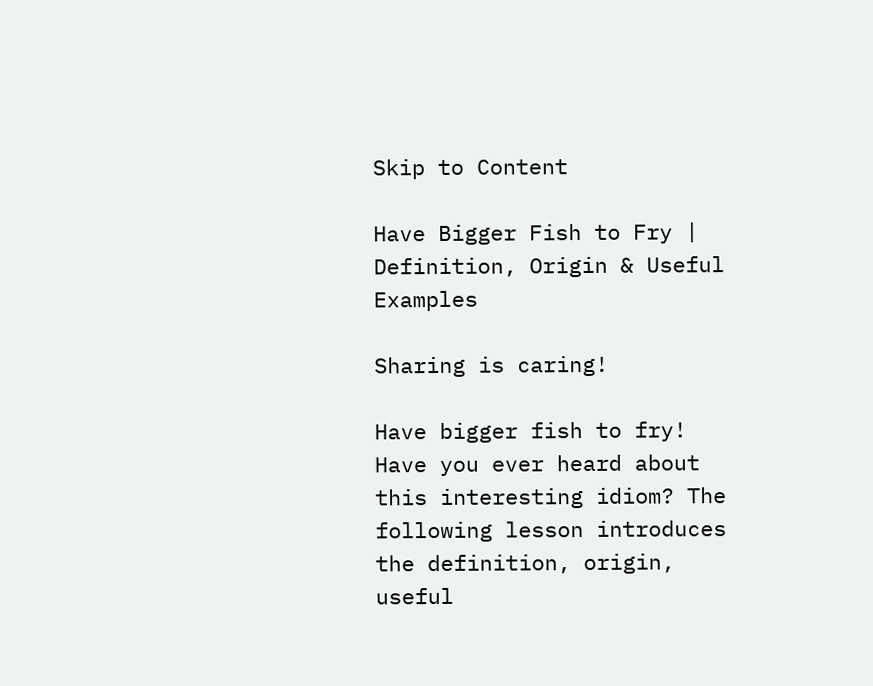Skip to Content

Have Bigger Fish to Fry | Definition, Origin & Useful Examples

Sharing is caring!

Have bigger fish to fry! Have you ever heard about this interesting idiom? The following lesson introduces the definition, origin, useful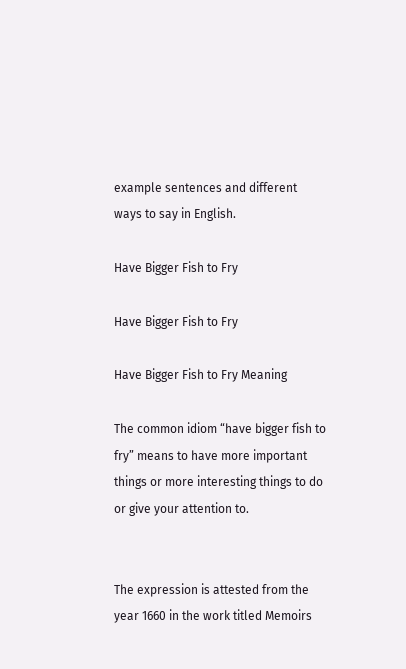example sentences and different ways to say in English.

Have Bigger Fish to Fry

Have Bigger Fish to Fry

Have Bigger Fish to Fry Meaning

The common idiom “have bigger fish to fry” means to have more important things or more interesting things to do or give your attention to.


The expression is attested from the year 1660 in the work titled Memoirs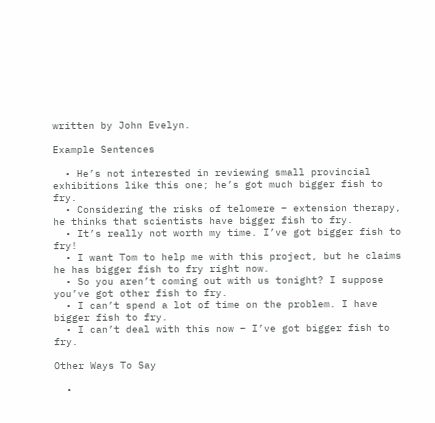written by John Evelyn.

Example Sentences

  • He’s not interested in reviewing small provincial exhibitions like this one; he’s got much bigger fish to fry.
  • Considering the risks of telomere – extension therapy, he thinks that scientists have bigger fish to fry.
  • It’s really not worth my time. I’ve got bigger fish to fry!
  • I want Tom to help me with this project, but he claims he has bigger fish to fry right now.
  • So you aren’t coming out with us tonight? I suppose you’ve got other fish to fry.
  • I can’t spend a lot of time on the problem. I have bigger fish to fry.
  • I can’t deal with this now – I’ve got bigger fish to fry.

Other Ways To Say

  •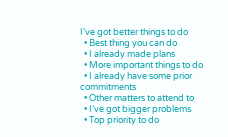I’ve got better things to do
  • Best thing you can do
  • I already made plans
  • More important things to do
  • I already have some prior commitments
  • Other matters to attend to
  • I’ve got bigger problems
  • Top priority to do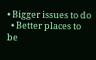• Bigger issues to do
  • Better places to be